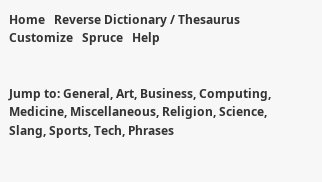Home   Reverse Dictionary / Thesaurus  Customize   Spruce   Help


Jump to: General, Art, Business, Computing, Medicine, Miscellaneous, Religion, Science, Slang, Sports, Tech, Phrases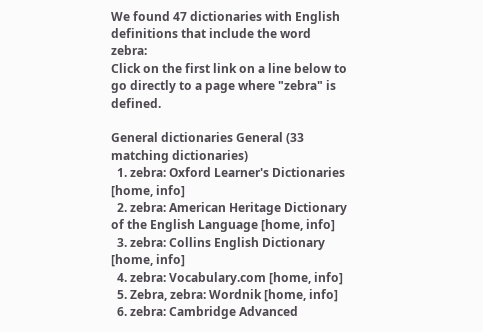We found 47 dictionaries with English definitions that include the word zebra:
Click on the first link on a line below to go directly to a page where "zebra" is defined.

General dictionaries General (33 matching dictionaries)
  1. zebra: Oxford Learner's Dictionaries [home, info]
  2. zebra: American Heritage Dictionary of the English Language [home, info]
  3. zebra: Collins English Dictionary [home, info]
  4. zebra: Vocabulary.com [home, info]
  5. Zebra, zebra: Wordnik [home, info]
  6. zebra: Cambridge Advanced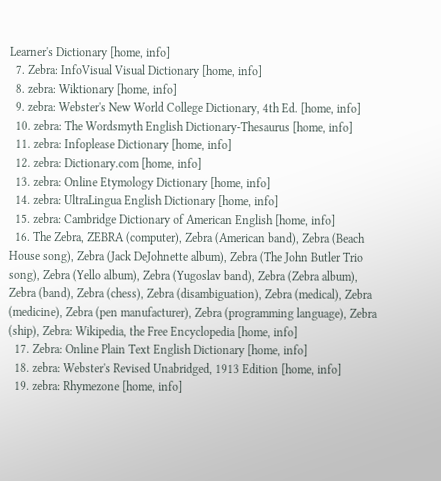Learner's Dictionary [home, info]
  7. Zebra: InfoVisual Visual Dictionary [home, info]
  8. zebra: Wiktionary [home, info]
  9. zebra: Webster's New World College Dictionary, 4th Ed. [home, info]
  10. zebra: The Wordsmyth English Dictionary-Thesaurus [home, info]
  11. zebra: Infoplease Dictionary [home, info]
  12. zebra: Dictionary.com [home, info]
  13. zebra: Online Etymology Dictionary [home, info]
  14. zebra: UltraLingua English Dictionary [home, info]
  15. zebra: Cambridge Dictionary of American English [home, info]
  16. The Zebra, ZEBRA (computer), Zebra (American band), Zebra (Beach House song), Zebra (Jack DeJohnette album), Zebra (The John Butler Trio song), Zebra (Yello album), Zebra (Yugoslav band), Zebra (Zebra album), Zebra (band), Zebra (chess), Zebra (disambiguation), Zebra (medical), Zebra (medicine), Zebra (pen manufacturer), Zebra (programming language), Zebra (ship), Zebra: Wikipedia, the Free Encyclopedia [home, info]
  17. Zebra: Online Plain Text English Dictionary [home, info]
  18. zebra: Webster's Revised Unabridged, 1913 Edition [home, info]
  19. zebra: Rhymezone [home, info]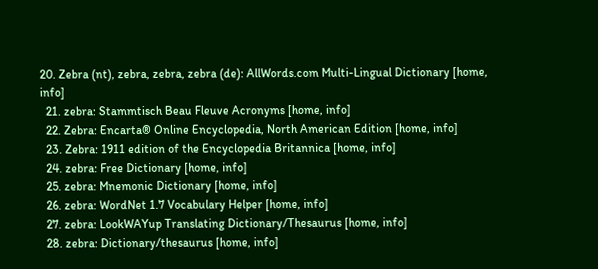20. Zebra (nt), zebra, zebra, zebra (de): AllWords.com Multi-Lingual Dictionary [home, info]
  21. zebra: Stammtisch Beau Fleuve Acronyms [home, info]
  22. Zebra: Encarta® Online Encyclopedia, North American Edition [home, info]
  23. Zebra: 1911 edition of the Encyclopedia Britannica [home, info]
  24. zebra: Free Dictionary [home, info]
  25. zebra: Mnemonic Dictionary [home, info]
  26. zebra: WordNet 1.7 Vocabulary Helper [home, info]
  27. zebra: LookWAYup Translating Dictionary/Thesaurus [home, info]
  28. zebra: Dictionary/thesaurus [home, info]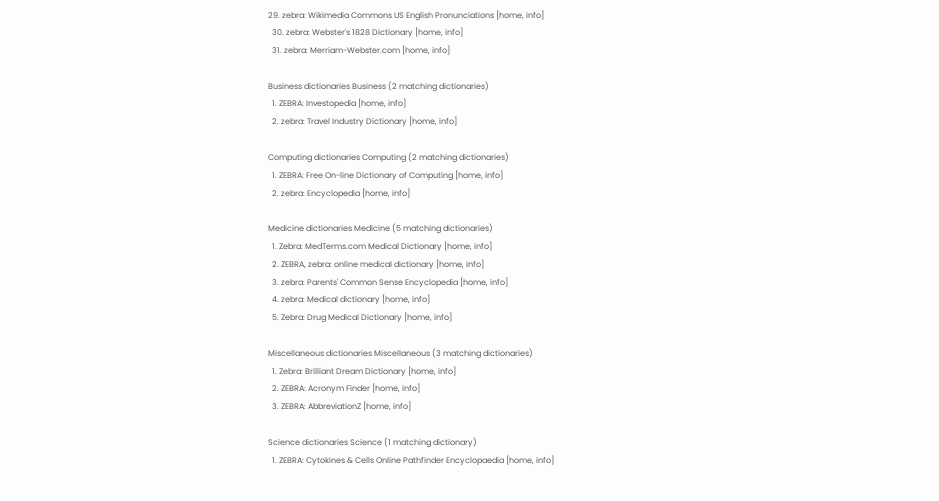29. zebra: Wikimedia Commons US English Pronunciations [home, info]
  30. zebra: Webster's 1828 Dictionary [home, info]
  31. zebra: Merriam-Webster.com [home, info]

Business dictionaries Business (2 matching dictionaries)
  1. ZEBRA: Investopedia [home, info]
  2. zebra: Travel Industry Dictionary [home, info]

Computing dictionaries Computing (2 matching dictionaries)
  1. ZEBRA: Free On-line Dictionary of Computing [home, info]
  2. zebra: Encyclopedia [home, info]

Medicine dictionaries Medicine (5 matching dictionaries)
  1. Zebra: MedTerms.com Medical Dictionary [home, info]
  2. ZEBRA, zebra: online medical dictionary [home, info]
  3. zebra: Parents' Common Sense Encyclopedia [home, info]
  4. zebra: Medical dictionary [home, info]
  5. Zebra: Drug Medical Dictionary [home, info]

Miscellaneous dictionaries Miscellaneous (3 matching dictionaries)
  1. Zebra: Brilliant Dream Dictionary [home, info]
  2. ZEBRA: Acronym Finder [home, info]
  3. ZEBRA: AbbreviationZ [home, info]

Science dictionaries Science (1 matching dictionary)
  1. ZEBRA: Cytokines & Cells Online Pathfinder Encyclopaedia [home, info]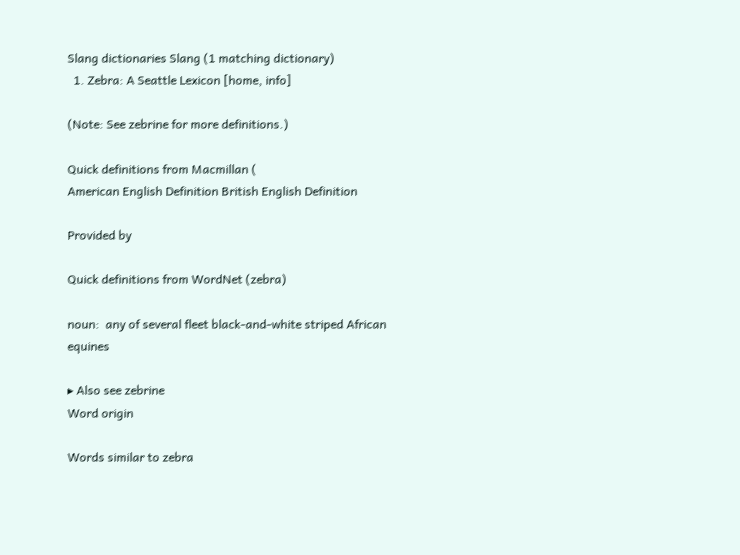Slang dictionaries Slang (1 matching dictionary)
  1. Zebra: A Seattle Lexicon [home, info]

(Note: See zebrine for more definitions.)

Quick definitions from Macmillan (
American English Definition British English Definition

Provided by

Quick definitions from WordNet (zebra)

noun:  any of several fleet black-and-white striped African equines

▸ Also see zebrine
Word origin

Words similar to zebra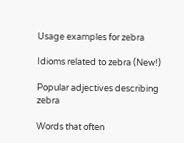Usage examples for zebra

Idioms related to zebra (New!)

Popular adjectives describing zebra

Words that often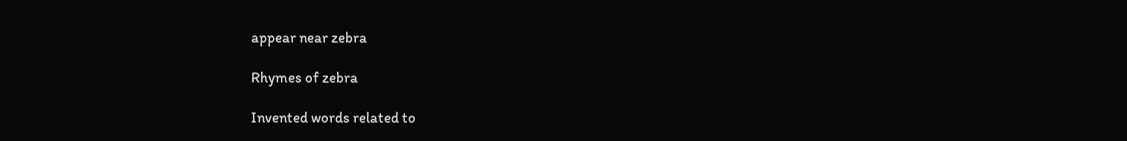appear near zebra

Rhymes of zebra

Invented words related to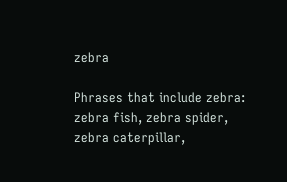zebra

Phrases that include zebra:   zebra fish, zebra spider, zebra caterpillar,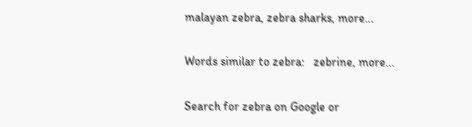malayan zebra, zebra sharks, more...

Words similar to zebra:   zebrine, more...

Search for zebra on Google or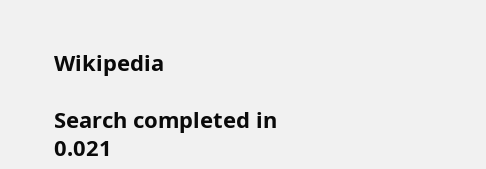Wikipedia

Search completed in 0.021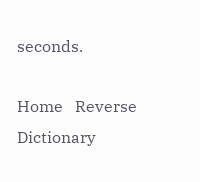seconds.

Home   Reverse Dictionary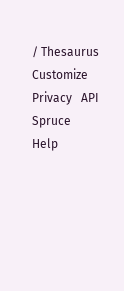/ Thesaurus  Customize  Privacy   API   Spruce   Help